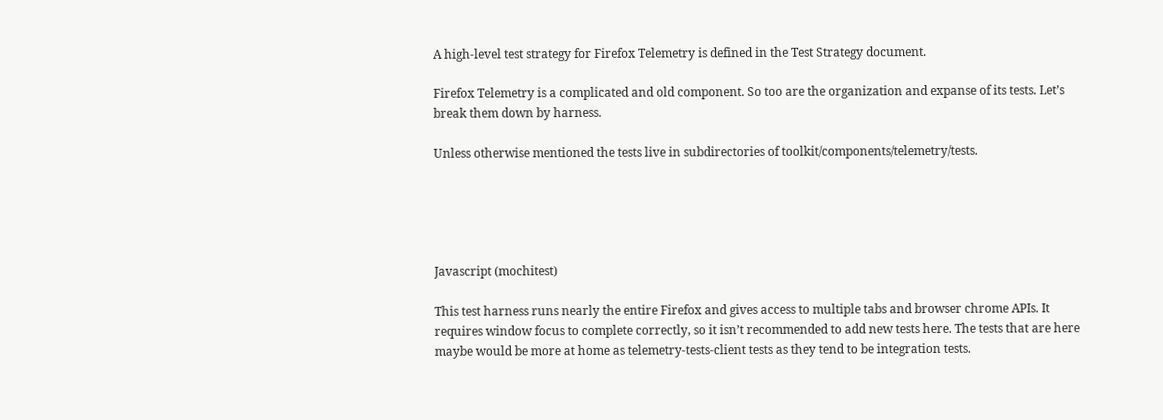A high-level test strategy for Firefox Telemetry is defined in the Test Strategy document.

Firefox Telemetry is a complicated and old component. So too are the organization and expanse of its tests. Let’s break them down by harness.

Unless otherwise mentioned the tests live in subdirectories of toolkit/components/telemetry/tests.





Javascript (mochitest)

This test harness runs nearly the entire Firefox and gives access to multiple tabs and browser chrome APIs. It requires window focus to complete correctly, so it isn’t recommended to add new tests here. The tests that are here maybe would be more at home as telemetry-tests-client tests as they tend to be integration tests.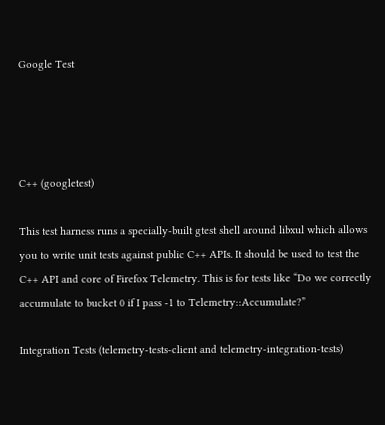Google Test




C++ (googletest)

This test harness runs a specially-built gtest shell around libxul which allows you to write unit tests against public C++ APIs. It should be used to test the C++ API and core of Firefox Telemetry. This is for tests like “Do we correctly accumulate to bucket 0 if I pass -1 to Telemetry::Accumulate?”

Integration Tests (telemetry-tests-client and telemetry-integration-tests)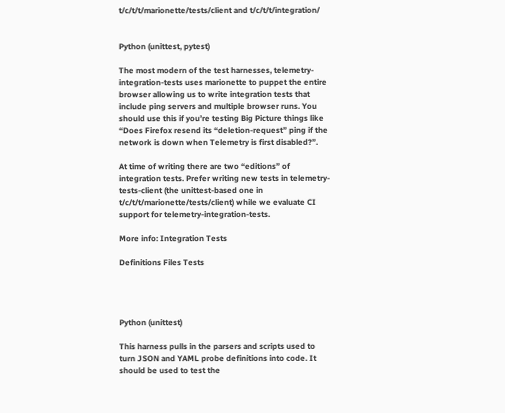t/c/t/t/marionette/tests/client and t/c/t/t/integration/


Python (unittest, pytest)

The most modern of the test harnesses, telemetry-integration-tests uses marionette to puppet the entire browser allowing us to write integration tests that include ping servers and multiple browser runs. You should use this if you’re testing Big Picture things like “Does Firefox resend its “deletion-request” ping if the network is down when Telemetry is first disabled?”.

At time of writing there are two “editions” of integration tests. Prefer writing new tests in telemetry-tests-client (the unittest-based one in t/c/t/t/marionette/tests/client) while we evaluate CI support for telemetry-integration-tests.

More info: Integration Tests

Definitions Files Tests




Python (unittest)

This harness pulls in the parsers and scripts used to turn JSON and YAML probe definitions into code. It should be used to test the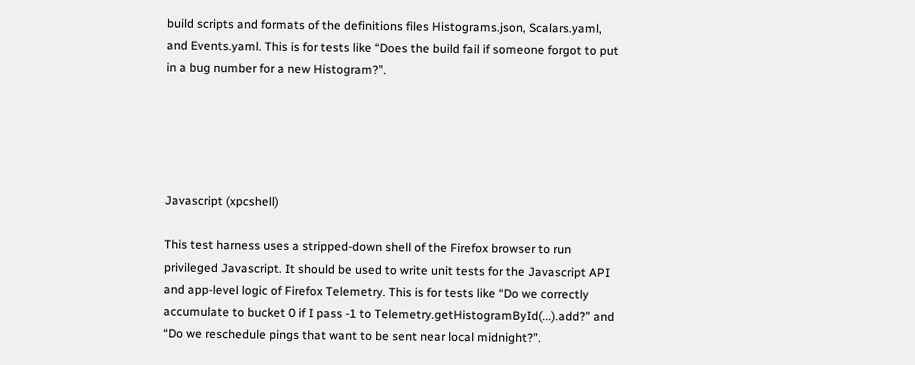build scripts and formats of the definitions files Histograms.json, Scalars.yaml, and Events.yaml. This is for tests like “Does the build fail if someone forgot to put in a bug number for a new Histogram?”.





Javascript (xpcshell)

This test harness uses a stripped-down shell of the Firefox browser to run privileged Javascript. It should be used to write unit tests for the Javascript API and app-level logic of Firefox Telemetry. This is for tests like “Do we correctly accumulate to bucket 0 if I pass -1 to Telemetry.getHistogramById(...).add?” and “Do we reschedule pings that want to be sent near local midnight?”.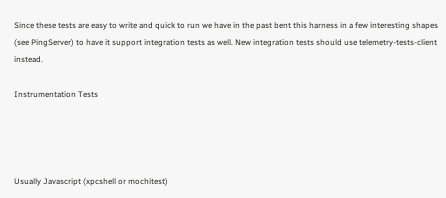Since these tests are easy to write and quick to run we have in the past bent this harness in a few interesting shapes (see PingServer) to have it support integration tests as well. New integration tests should use telemetry-tests-client instead.

Instrumentation Tests




Usually Javascript (xpcshell or mochitest)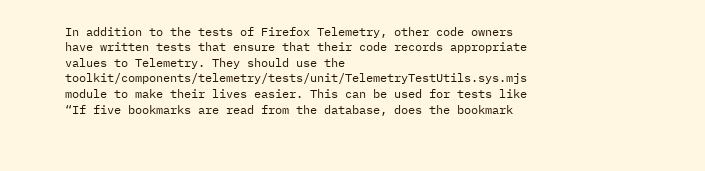In addition to the tests of Firefox Telemetry, other code owners have written tests that ensure that their code records appropriate values to Telemetry. They should use the toolkit/components/telemetry/tests/unit/TelemetryTestUtils.sys.mjs module to make their lives easier. This can be used for tests like “If five bookmarks are read from the database, does the bookmark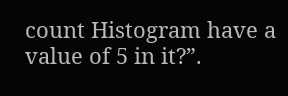count Histogram have a value of 5 in it?”.